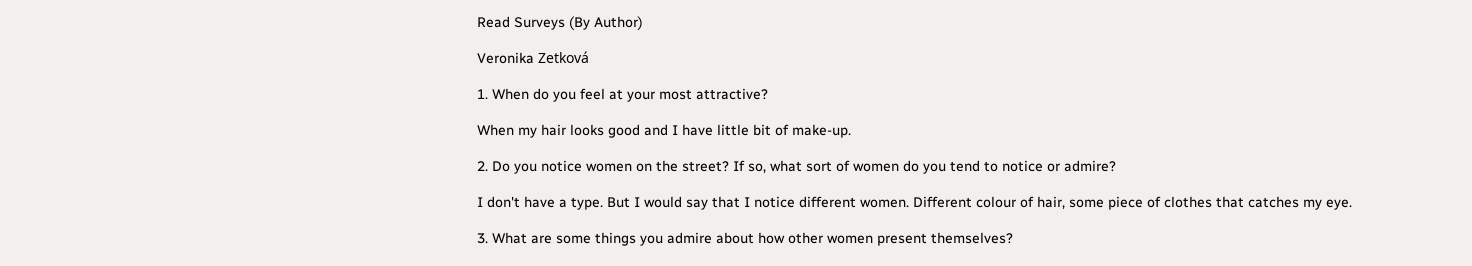Read Surveys (By Author)

Veronika Zetková

1. When do you feel at your most attractive?

When my hair looks good and I have little bit of make-up.

2. Do you notice women on the street? If so, what sort of women do you tend to notice or admire?

I don't have a type. But I would say that I notice different women. Different colour of hair, some piece of clothes that catches my eye.

3. What are some things you admire about how other women present themselves?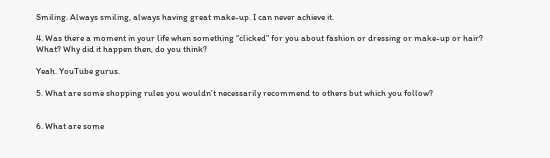Smiling. Always smiling, always having great make-up. I can never achieve it.

4. Was there a moment in your life when something “clicked” for you about fashion or dressing or make-up or hair? What? Why did it happen then, do you think?

Yeah. YouTube gurus.

5. What are some shopping rules you wouldn’t necessarily recommend to others but which you follow?


6. What are some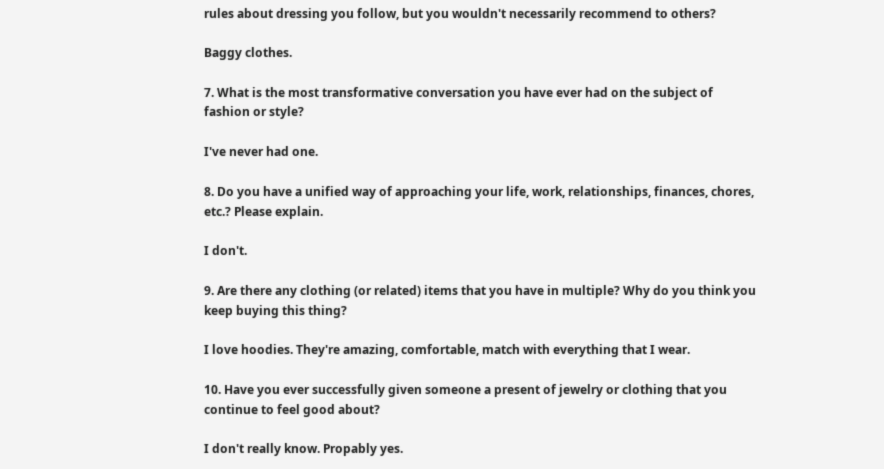rules about dressing you follow, but you wouldn't necessarily recommend to others?

Baggy clothes.

7. What is the most transformative conversation you have ever had on the subject of fashion or style?

I've never had one.

8. Do you have a unified way of approaching your life, work, relationships, finances, chores, etc.? Please explain.

I don't.

9. Are there any clothing (or related) items that you have in multiple? Why do you think you keep buying this thing?

I love hoodies. They're amazing, comfortable, match with everything that I wear.

10. Have you ever successfully given someone a present of jewelry or clothing that you continue to feel good about?

I don't really know. Propably yes.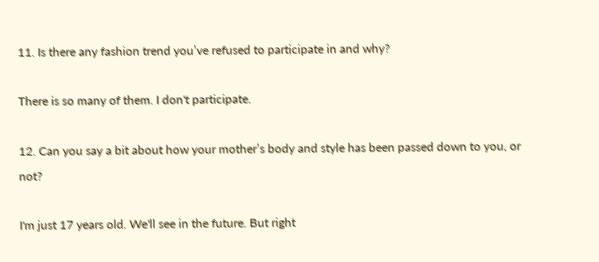11. Is there any fashion trend you’ve refused to participate in and why?

There is so many of them. I don't participate.

12. Can you say a bit about how your mother’s body and style has been passed down to you, or not?

I'm just 17 years old. We'll see in the future. But right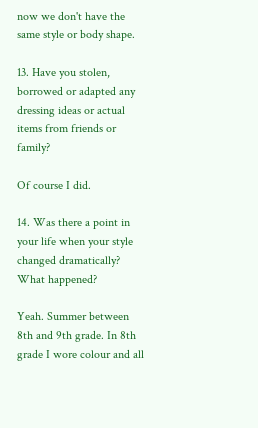now we don't have the same style or body shape.

13. Have you stolen, borrowed or adapted any dressing ideas or actual items from friends or family?

Of course I did.

14. Was there a point in your life when your style changed dramatically? What happened?

Yeah. Summer between 8th and 9th grade. In 8th grade I wore colour and all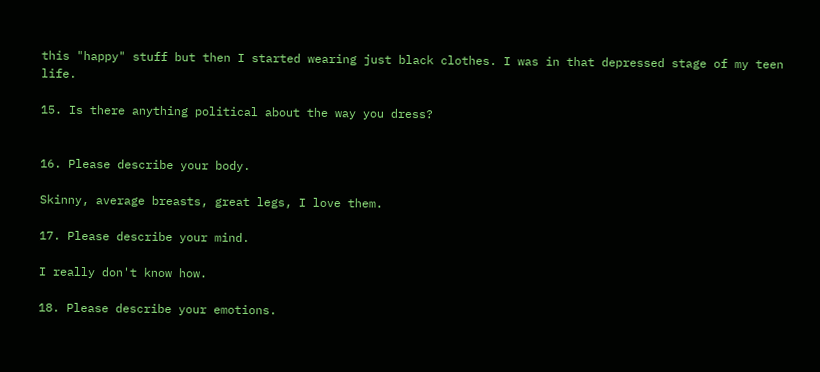this "happy" stuff but then I started wearing just black clothes. I was in that depressed stage of my teen life.

15. Is there anything political about the way you dress?


16. Please describe your body.

Skinny, average breasts, great legs, I love them.

17. Please describe your mind.

I really don't know how.

18. Please describe your emotions.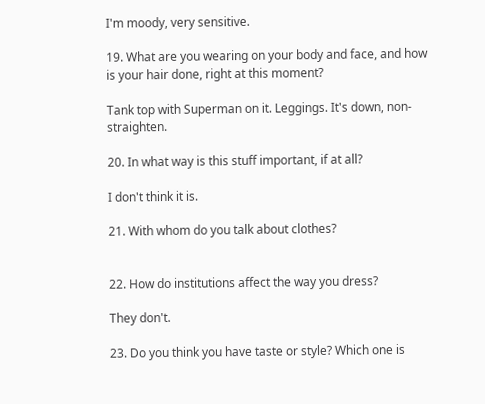I'm moody, very sensitive.

19. What are you wearing on your body and face, and how is your hair done, right at this moment?

Tank top with Superman on it. Leggings. It's down, non-straighten.

20. In what way is this stuff important, if at all?

I don't think it is.

21. With whom do you talk about clothes?


22. How do institutions affect the way you dress?

They don't.

23. Do you think you have taste or style? Which one is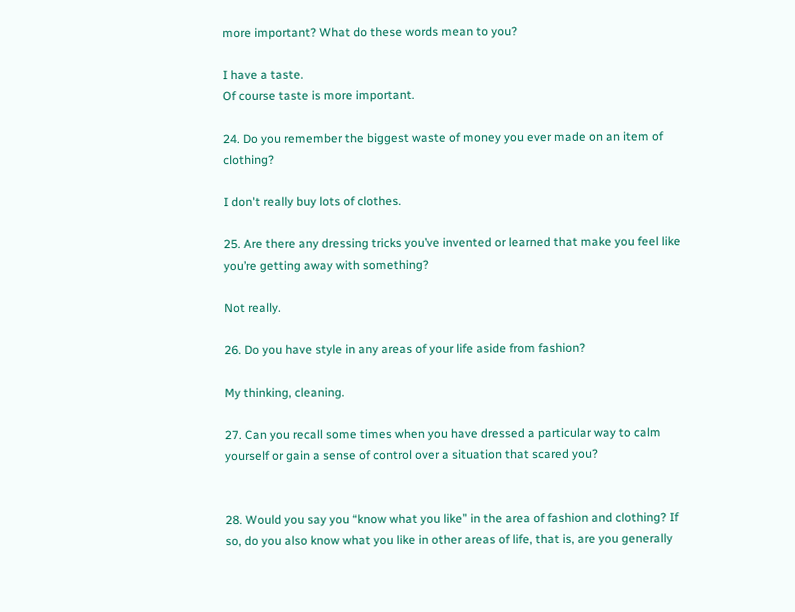more important? What do these words mean to you?

I have a taste.
Of course taste is more important.

24. Do you remember the biggest waste of money you ever made on an item of clothing?

I don't really buy lots of clothes.

25. Are there any dressing tricks you’ve invented or learned that make you feel like you’re getting away with something?

Not really.

26. Do you have style in any areas of your life aside from fashion?

My thinking, cleaning.

27. Can you recall some times when you have dressed a particular way to calm yourself or gain a sense of control over a situation that scared you?


28. Would you say you “know what you like” in the area of fashion and clothing? If so, do you also know what you like in other areas of life, that is, are you generally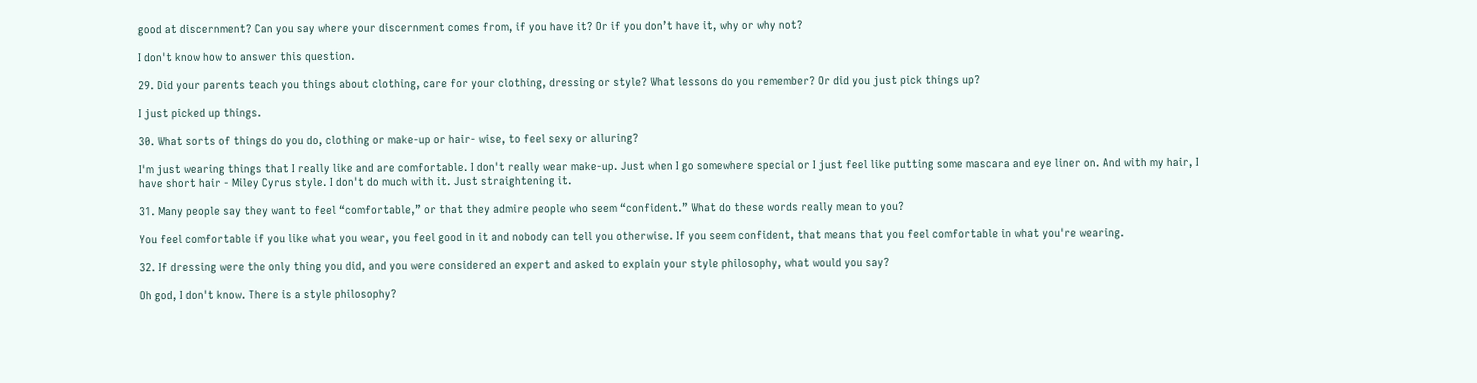good at discernment? Can you say where your discernment comes from, if you have it? Or if you don’t have it, why or why not?

I don't know how to answer this question.

29. Did your parents teach you things about clothing, care for your clothing, dressing or style? What lessons do you remember? Or did you just pick things up?

I just picked up things.

30. What sorts of things do you do, clothing or make-up or hair- wise, to feel sexy or alluring?

I'm just wearing things that I really like and are comfortable. I don't really wear make-up. Just when I go somewhere special or I just feel like putting some mascara and eye liner on. And with my hair, I have short hair - Miley Cyrus style. I don't do much with it. Just straightening it.

31. Many people say they want to feel “comfortable,” or that they admire people who seem “confident.” What do these words really mean to you?

You feel comfortable if you like what you wear, you feel good in it and nobody can tell you otherwise. If you seem confident, that means that you feel comfortable in what you're wearing.

32. If dressing were the only thing you did, and you were considered an expert and asked to explain your style philosophy, what would you say?

Oh god, I don't know. There is a style philosophy?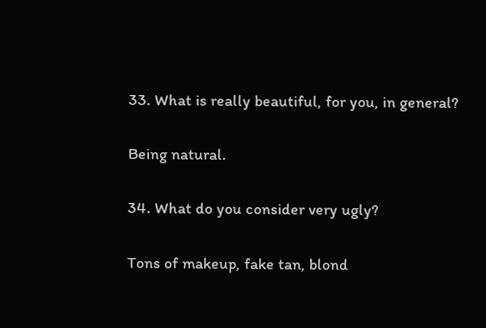33. What is really beautiful, for you, in general?

Being natural.

34. What do you consider very ugly?

Tons of makeup, fake tan, blond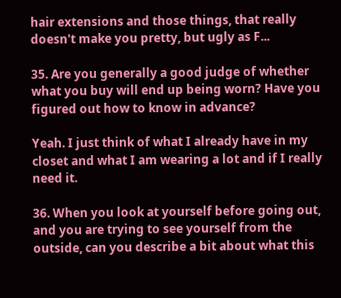hair extensions and those things, that really doesn't make you pretty, but ugly as F...

35. Are you generally a good judge of whether what you buy will end up being worn? Have you figured out how to know in advance?

Yeah. I just think of what I already have in my closet and what I am wearing a lot and if I really need it.

36. When you look at yourself before going out, and you are trying to see yourself from the outside, can you describe a bit about what this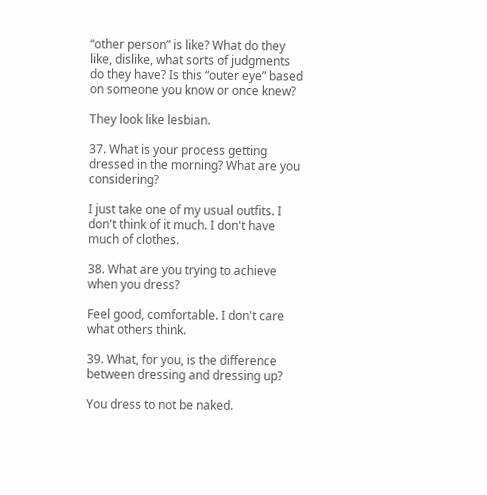“other person” is like? What do they like, dislike, what sorts of judgments do they have? Is this “outer eye” based on someone you know or once knew?

They look like lesbian.

37. What is your process getting dressed in the morning? What are you considering?

I just take one of my usual outfits. I don't think of it much. I don't have much of clothes.

38. What are you trying to achieve when you dress?

Feel good, comfortable. I don't care what others think.

39. What, for you, is the difference between dressing and dressing up?

You dress to not be naked.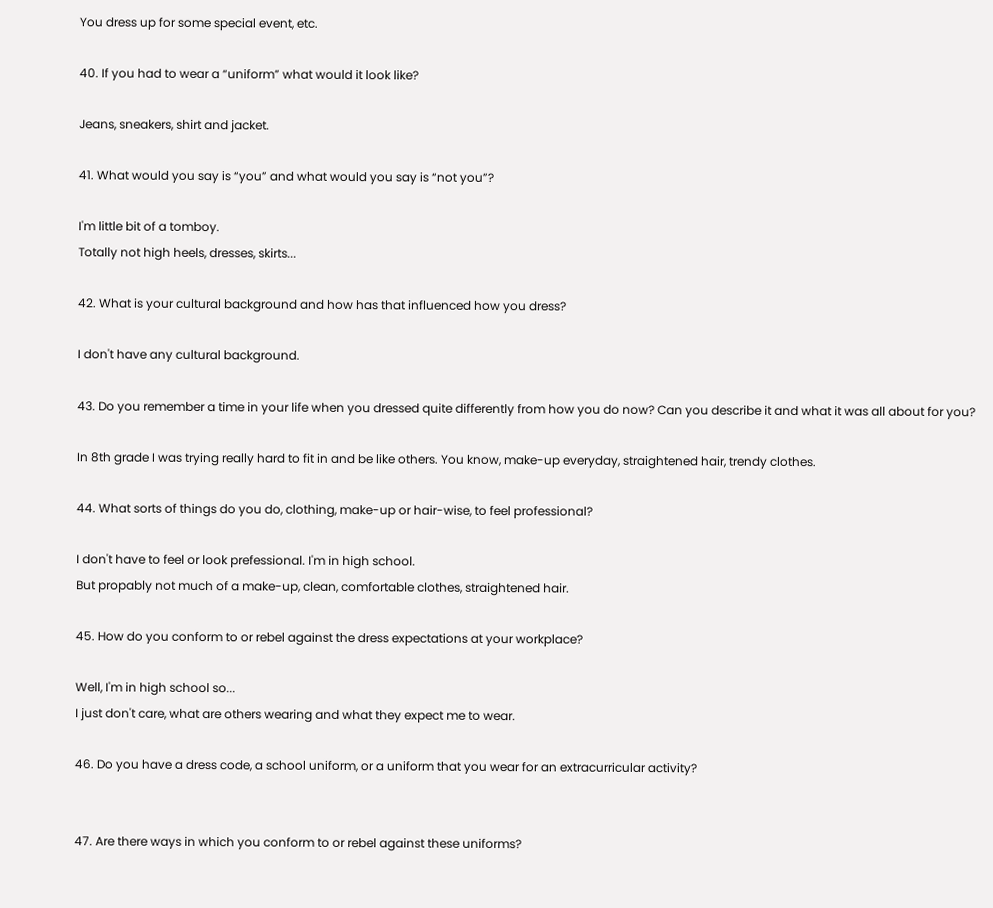You dress up for some special event, etc.

40. If you had to wear a “uniform” what would it look like?

Jeans, sneakers, shirt and jacket.

41. What would you say is “you” and what would you say is “not you”?

I'm little bit of a tomboy.
Totally not high heels, dresses, skirts...

42. What is your cultural background and how has that influenced how you dress?

I don't have any cultural background.

43. Do you remember a time in your life when you dressed quite differently from how you do now? Can you describe it and what it was all about for you?

In 8th grade I was trying really hard to fit in and be like others. You know, make-up everyday, straightened hair, trendy clothes.

44. What sorts of things do you do, clothing, make-up or hair-wise, to feel professional?

I don't have to feel or look prefessional. I'm in high school.
But propably not much of a make-up, clean, comfortable clothes, straightened hair.

45. How do you conform to or rebel against the dress expectations at your workplace?

Well, I'm in high school so...
I just don't care, what are others wearing and what they expect me to wear.

46. Do you have a dress code, a school uniform, or a uniform that you wear for an extracurricular activity?


47. Are there ways in which you conform to or rebel against these uniforms?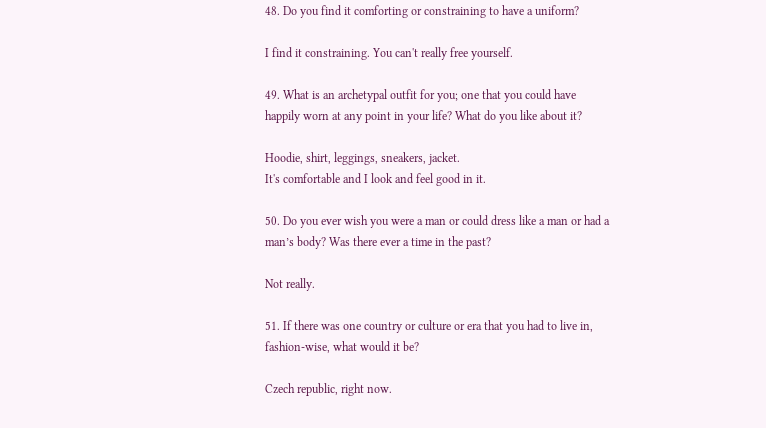48. Do you find it comforting or constraining to have a uniform?

I find it constraining. You can't really free yourself.

49. What is an archetypal outfit for you; one that you could have happily worn at any point in your life? What do you like about it?

Hoodie, shirt, leggings, sneakers, jacket.
It's comfortable and I look and feel good in it.

50. Do you ever wish you were a man or could dress like a man or had a man’s body? Was there ever a time in the past?

Not really.

51. If there was one country or culture or era that you had to live in, fashion-wise, what would it be?

Czech republic, right now.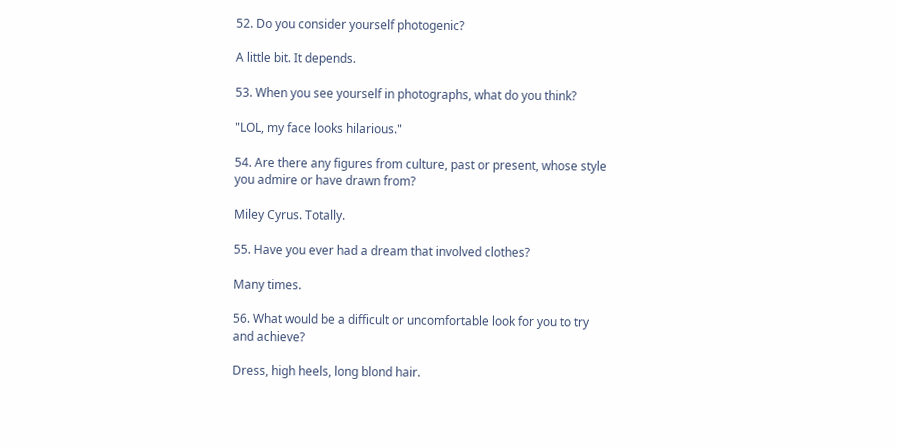52. Do you consider yourself photogenic?

A little bit. It depends.

53. When you see yourself in photographs, what do you think?

"LOL, my face looks hilarious."

54. Are there any figures from culture, past or present, whose style you admire or have drawn from?

Miley Cyrus. Totally.

55. Have you ever had a dream that involved clothes?

Many times.

56. What would be a difficult or uncomfortable look for you to try and achieve?

Dress, high heels, long blond hair.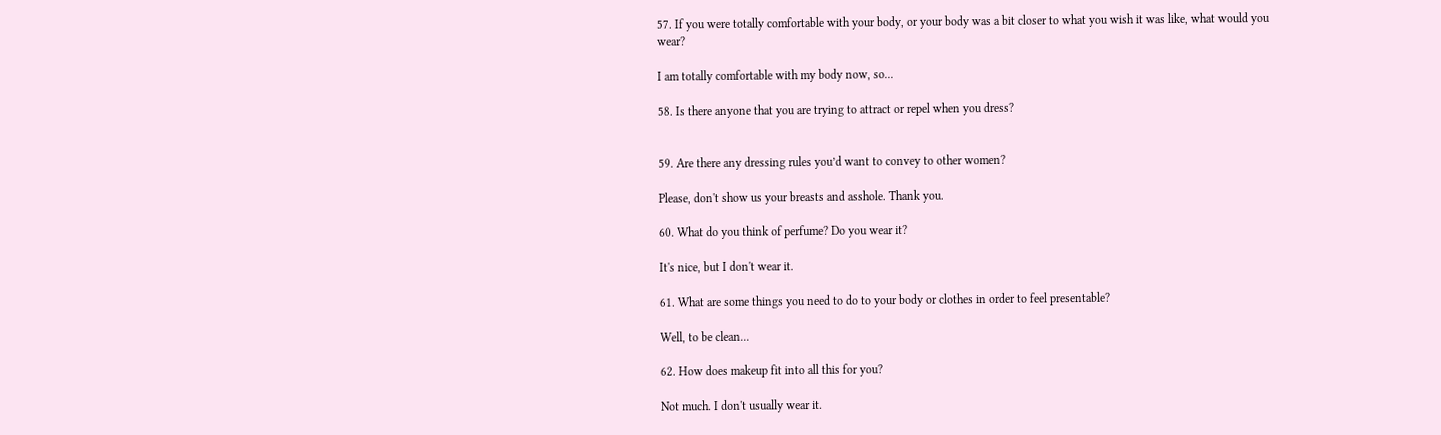57. If you were totally comfortable with your body, or your body was a bit closer to what you wish it was like, what would you wear?

I am totally comfortable with my body now, so...

58. Is there anyone that you are trying to attract or repel when you dress?


59. Are there any dressing rules you’d want to convey to other women?

Please, don't show us your breasts and asshole. Thank you.

60. What do you think of perfume? Do you wear it?

It's nice, but I don't wear it.

61. What are some things you need to do to your body or clothes in order to feel presentable?

Well, to be clean...

62. How does makeup fit into all this for you?

Not much. I don't usually wear it.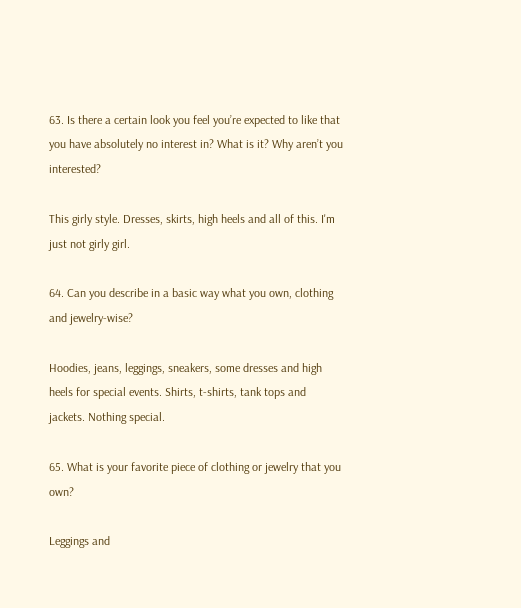63. Is there a certain look you feel you’re expected to like that you have absolutely no interest in? What is it? Why aren’t you interested?

This girly style. Dresses, skirts, high heels and all of this. I'm just not girly girl.

64. Can you describe in a basic way what you own, clothing and jewelry-wise?

Hoodies, jeans, leggings, sneakers, some dresses and high heels for special events. Shirts, t-shirts, tank tops and jackets. Nothing special.

65. What is your favorite piece of clothing or jewelry that you own?

Leggings and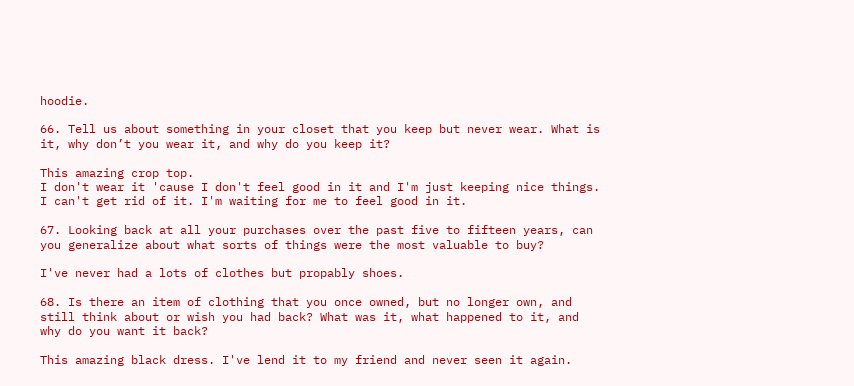hoodie.

66. Tell us about something in your closet that you keep but never wear. What is it, why don’t you wear it, and why do you keep it?

This amazing crop top.
I don't wear it 'cause I don't feel good in it and I'm just keeping nice things. I can't get rid of it. I'm waiting for me to feel good in it.

67. Looking back at all your purchases over the past five to fifteen years, can you generalize about what sorts of things were the most valuable to buy?

I've never had a lots of clothes but propably shoes.

68. Is there an item of clothing that you once owned, but no longer own, and still think about or wish you had back? What was it, what happened to it, and why do you want it back?

This amazing black dress. I've lend it to my friend and never seen it again.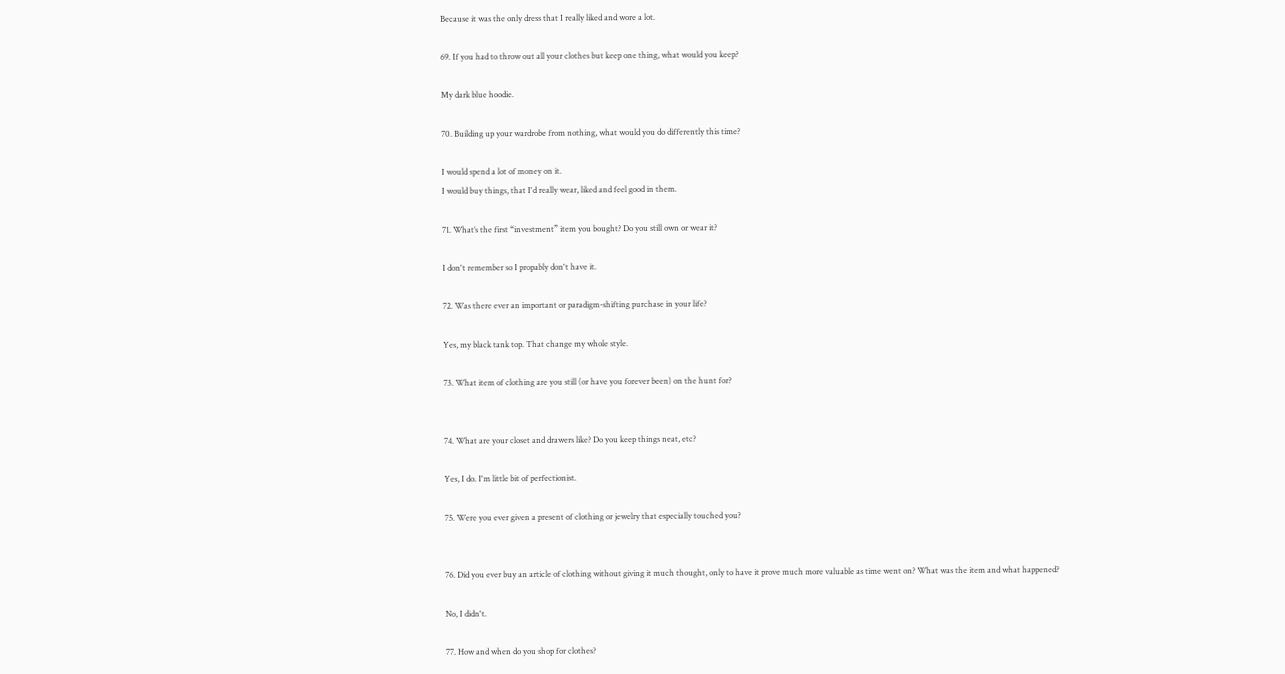Because it was the only dress that I really liked and wore a lot.

69. If you had to throw out all your clothes but keep one thing, what would you keep?

My dark blue hoodie.

70. Building up your wardrobe from nothing, what would you do differently this time?

I would spend a lot of money on it.
I would buy things, that I'd really wear, liked and feel good in them.

71. What’s the first “investment” item you bought? Do you still own or wear it?

I don't remember so I propably don't have it.

72. Was there ever an important or paradigm-shifting purchase in your life?

Yes, my black tank top. That change my whole style.

73. What item of clothing are you still (or have you forever been) on the hunt for?


74. What are your closet and drawers like? Do you keep things neat, etc?

Yes, I do. I'm little bit of perfectionist.

75. Were you ever given a present of clothing or jewelry that especially touched you?


76. Did you ever buy an article of clothing without giving it much thought, only to have it prove much more valuable as time went on? What was the item and what happened?

No, I didn't.

77. How and when do you shop for clothes?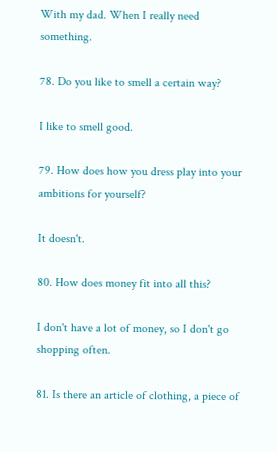With my dad. When I really need something.

78. Do you like to smell a certain way?

I like to smell good.

79. How does how you dress play into your ambitions for yourself?

It doesn't.

80. How does money fit into all this?

I don't have a lot of money, so I don't go shopping often.

81. Is there an article of clothing, a piece of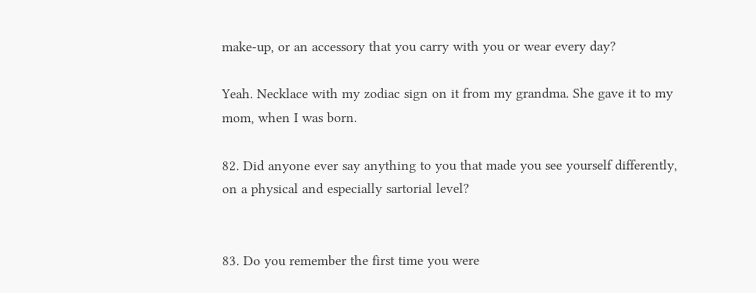make-up, or an accessory that you carry with you or wear every day?

Yeah. Necklace with my zodiac sign on it from my grandma. She gave it to my mom, when I was born.

82. Did anyone ever say anything to you that made you see yourself differently, on a physical and especially sartorial level?


83. Do you remember the first time you were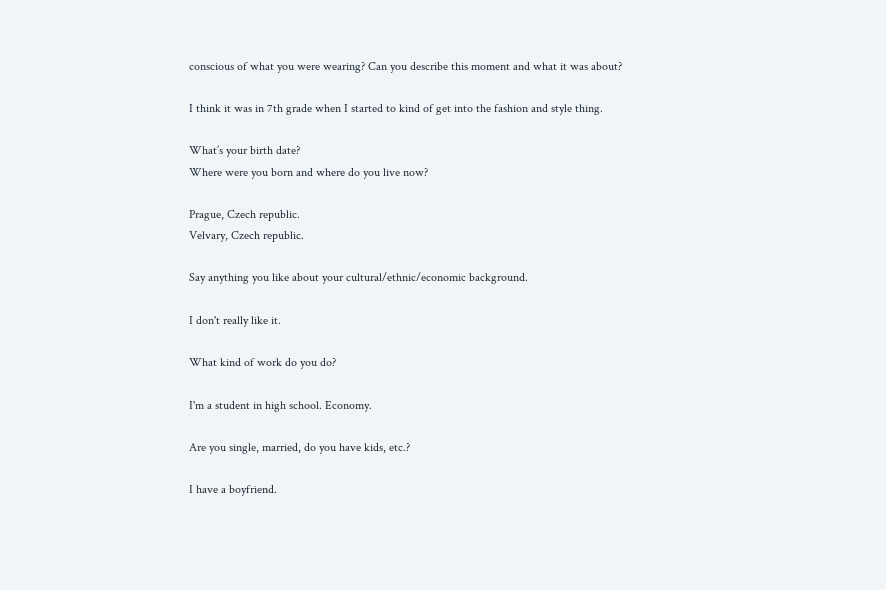conscious of what you were wearing? Can you describe this moment and what it was about?

I think it was in 7th grade when I started to kind of get into the fashion and style thing.

What’s your birth date?
Where were you born and where do you live now?

Prague, Czech republic.
Velvary, Czech republic.

Say anything you like about your cultural/ethnic/economic background.

I don't really like it.

What kind of work do you do?

I'm a student in high school. Economy.

Are you single, married, do you have kids, etc.?

I have a boyfriend.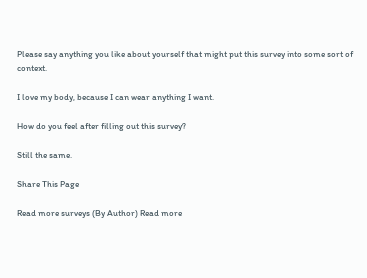Please say anything you like about yourself that might put this survey into some sort of context.

I love my body, because I can wear anything I want.

How do you feel after filling out this survey?

Still the same.

Share This Page

Read more surveys (By Author) Read more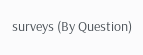surveys (By Question)